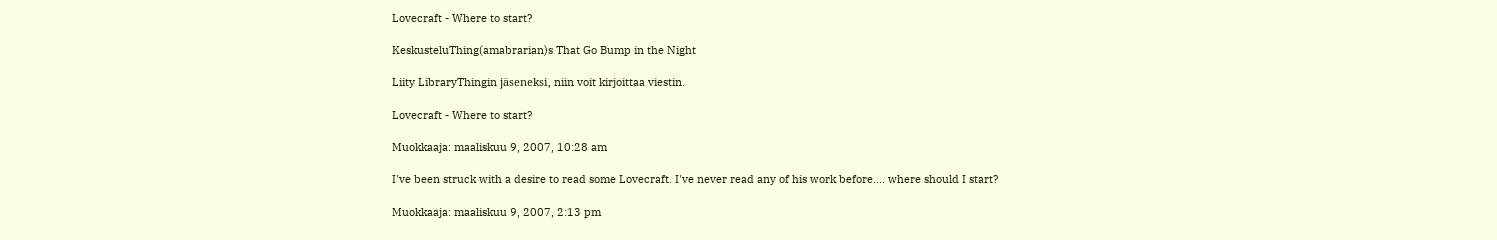Lovecraft - Where to start?

KeskusteluThing(amabrarian)s That Go Bump in the Night

Liity LibraryThingin jäseneksi, niin voit kirjoittaa viestin.

Lovecraft - Where to start?

Muokkaaja: maaliskuu 9, 2007, 10:28 am

I've been struck with a desire to read some Lovecraft. I've never read any of his work before.... where should I start?

Muokkaaja: maaliskuu 9, 2007, 2:13 pm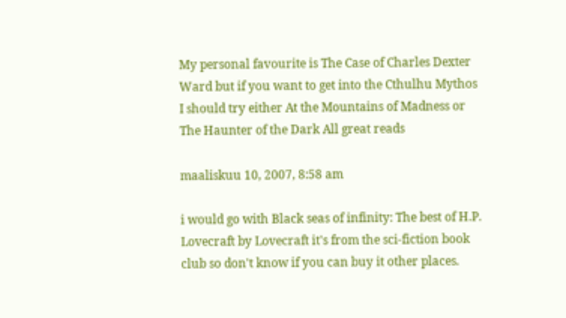My personal favourite is The Case of Charles Dexter Ward but if you want to get into the Cthulhu Mythos I should try either At the Mountains of Madness or The Haunter of the Dark All great reads

maaliskuu 10, 2007, 8:58 am

i would go with Black seas of infinity: The best of H.P. Lovecraft by Lovecraft it's from the sci-fiction book club so don't know if you can buy it other places.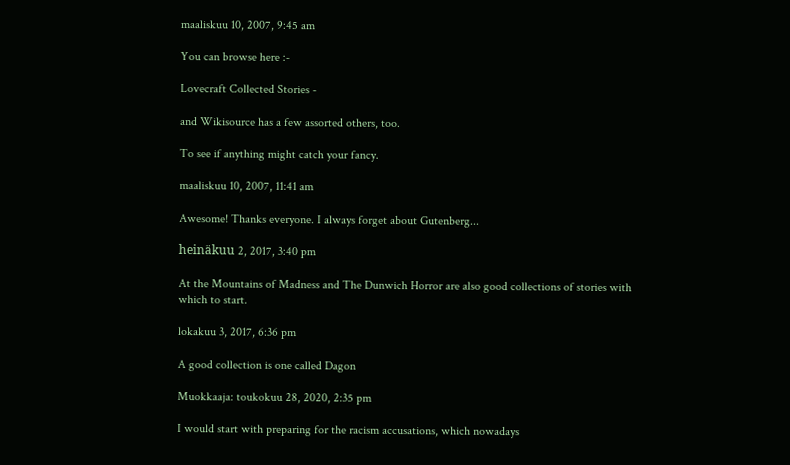maaliskuu 10, 2007, 9:45 am

You can browse here :-

Lovecraft Collected Stories -

and Wikisource has a few assorted others, too.

To see if anything might catch your fancy.

maaliskuu 10, 2007, 11:41 am

Awesome! Thanks everyone. I always forget about Gutenberg...

heinäkuu 2, 2017, 3:40 pm

At the Mountains of Madness and The Dunwich Horror are also good collections of stories with which to start.

lokakuu 3, 2017, 6:36 pm

A good collection is one called Dagon

Muokkaaja: toukokuu 28, 2020, 2:35 pm

I would start with preparing for the racism accusations, which nowadays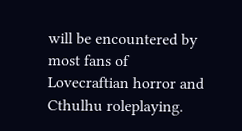will be encountered by most fans of Lovecraftian horror and Cthulhu roleplaying.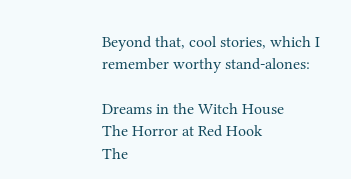Beyond that, cool stories, which I remember worthy stand-alones:

Dreams in the Witch House
The Horror at Red Hook
The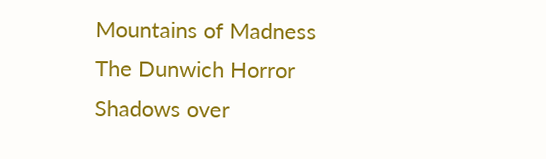Mountains of Madness
The Dunwich Horror
Shadows over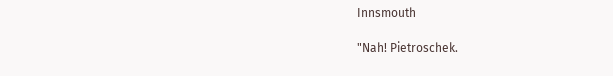Innsmouth

"Nah! Pietroschek.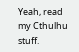Yeah, read my Cthulhu stuff.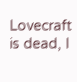Lovecraft is dead, I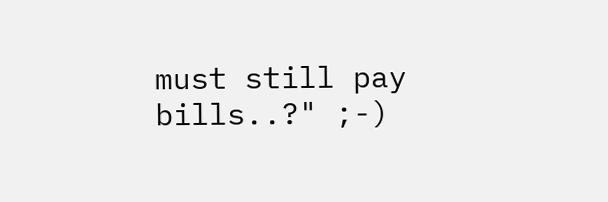must still pay bills..?" ;-)